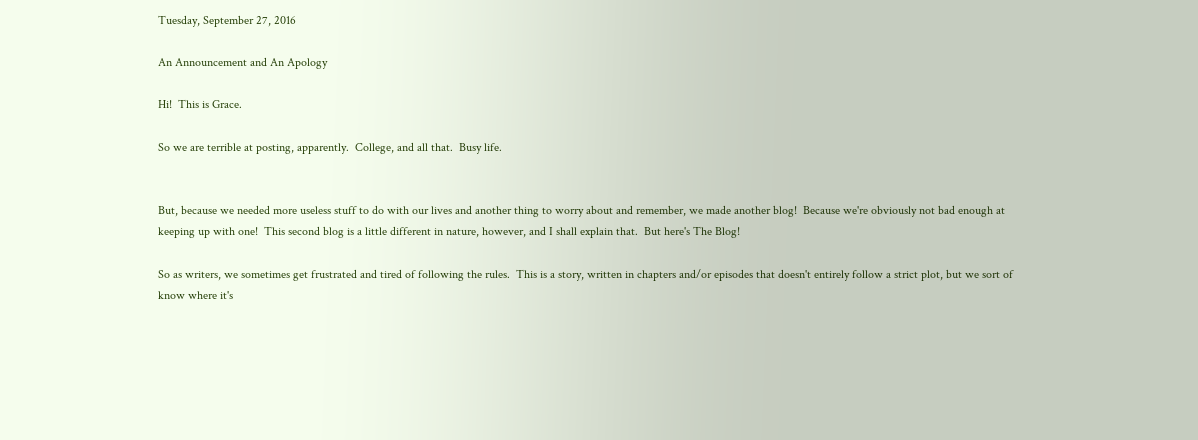Tuesday, September 27, 2016

An Announcement and An Apology

Hi!  This is Grace.

So we are terrible at posting, apparently.  College, and all that.  Busy life.


But, because we needed more useless stuff to do with our lives and another thing to worry about and remember, we made another blog!  Because we're obviously not bad enough at keeping up with one!  This second blog is a little different in nature, however, and I shall explain that.  But here's The Blog!

So as writers, we sometimes get frustrated and tired of following the rules.  This is a story, written in chapters and/or episodes that doesn't entirely follow a strict plot, but we sort of know where it's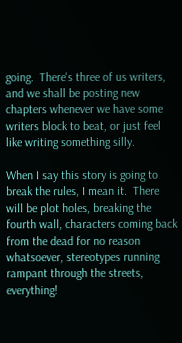going.  There's three of us writers, and we shall be posting new chapters whenever we have some writers block to beat, or just feel like writing something silly.

When I say this story is going to break the rules, I mean it.  There will be plot holes, breaking the fourth wall, characters coming back from the dead for no reason whatsoever, stereotypes running rampant through the streets, everything!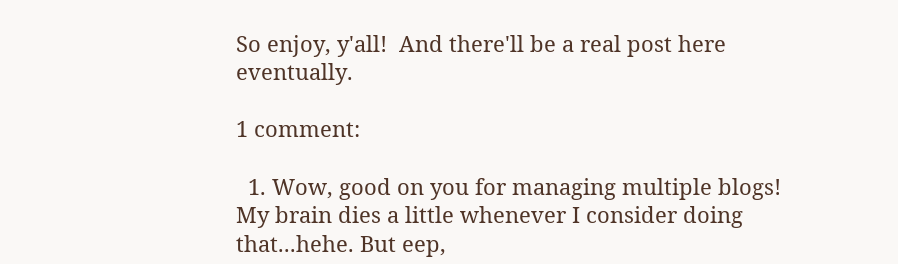So enjoy, y'all!  And there'll be a real post here eventually.

1 comment:

  1. Wow, good on you for managing multiple blogs! My brain dies a little whenever I consider doing that...hehe. But eep,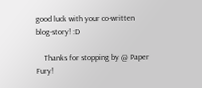good luck with your co-written blog-story! :D

    Thanks for stopping by @ Paper Fury!